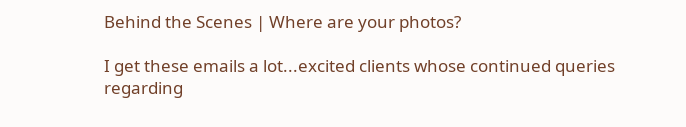Behind the Scenes | Where are your photos?

I get these emails a lot...excited clients whose continued queries regarding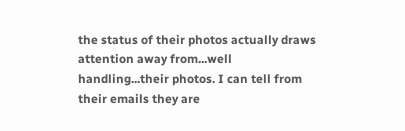the status of their photos actually draws attention away from...well handling...their photos. I can tell from their emails they are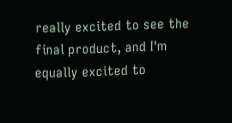really excited to see the final product, and I'm equally excited to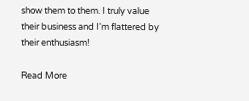show them to them. I truly value their business and I'm flattered by their enthusiasm!

Read More